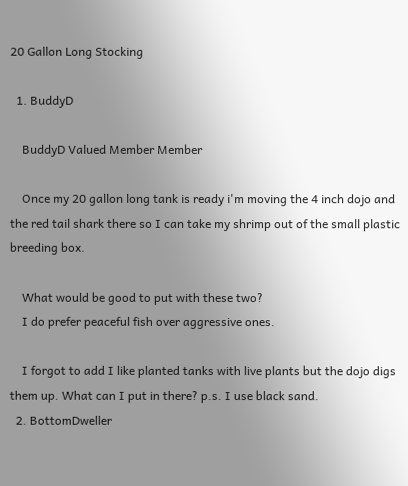20 Gallon Long Stocking

  1. BuddyD

    BuddyD Valued Member Member

    Once my 20 gallon long tank is ready i'm moving the 4 inch dojo and the red tail shark there so I can take my shrimp out of the small plastic breeding box.

    What would be good to put with these two?
    I do prefer peaceful fish over aggressive ones.

    I forgot to add I like planted tanks with live plants but the dojo digs them up. What can I put in there? p.s. I use black sand.
  2. BottomDweller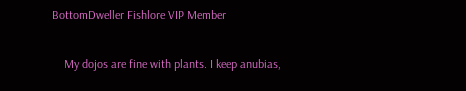BottomDweller Fishlore VIP Member

    My dojos are fine with plants. I keep anubias,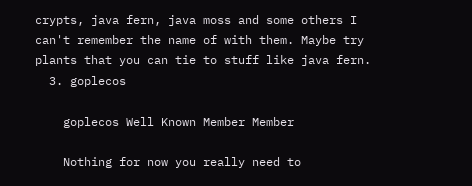crypts, java fern, java moss and some others I can't remember the name of with them. Maybe try plants that you can tie to stuff like java fern.
  3. goplecos

    goplecos Well Known Member Member

    Nothing for now you really need to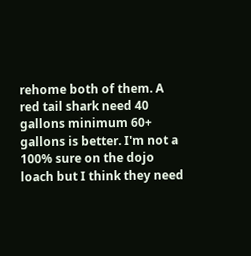rehome both of them. A red tail shark need 40 gallons minimum 60+ gallons is better. I'm not a 100% sure on the dojo loach but I think they need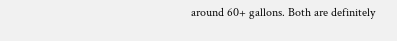around 60+ gallons. Both are definitely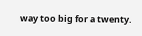way too big for a twenty.